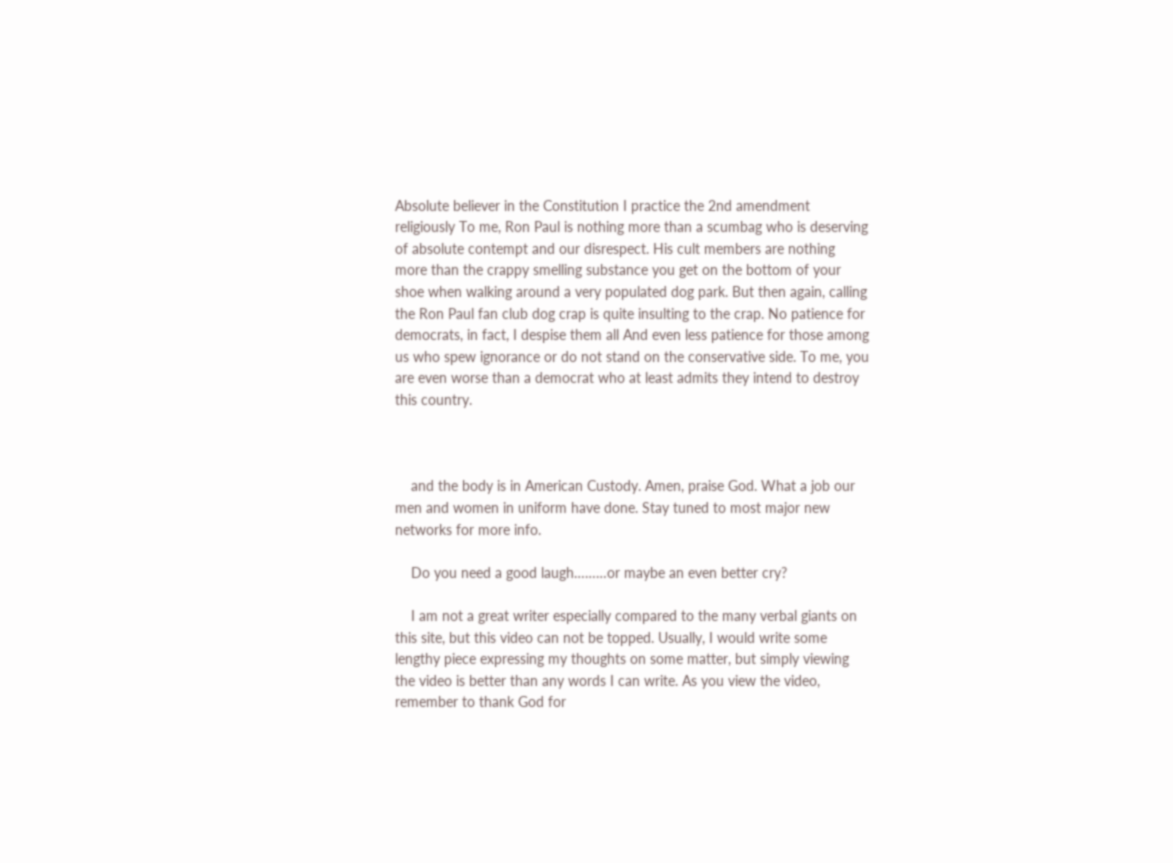Absolute believer in the Constitution I practice the 2nd amendment religiously To me, Ron Paul is nothing more than a scumbag who is deserving of absolute contempt and our disrespect. His cult members are nothing more than the crappy smelling substance you get on the bottom of your shoe when walking around a very populated dog park. But then again, calling the Ron Paul fan club dog crap is quite insulting to the crap. No patience for democrats, in fact, I despise them all And even less patience for those among us who spew ignorance or do not stand on the conservative side. To me, you are even worse than a democrat who at least admits they intend to destroy this country.



    and the body is in American Custody. Amen, praise God. What a job our men and women in uniform have done. Stay tuned to most major new networks for more info.

    Do you need a good laugh………or maybe an even better cry?

    I am not a great writer especially compared to the many verbal giants on this site, but this video can not be topped. Usually, I would write some lengthy piece expressing my thoughts on some matter, but simply viewing the video is better than any words I can write. As you view the video, remember to thank God for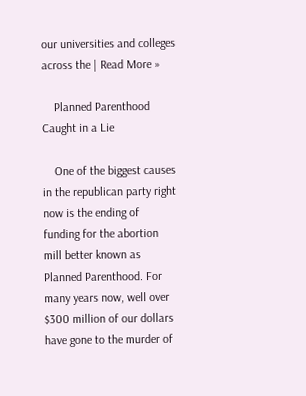our universities and colleges across the | Read More »

    Planned Parenthood Caught in a Lie

    One of the biggest causes in the republican party right now is the ending of funding for the abortion mill better known as Planned Parenthood. For many years now, well over $300 million of our dollars have gone to the murder of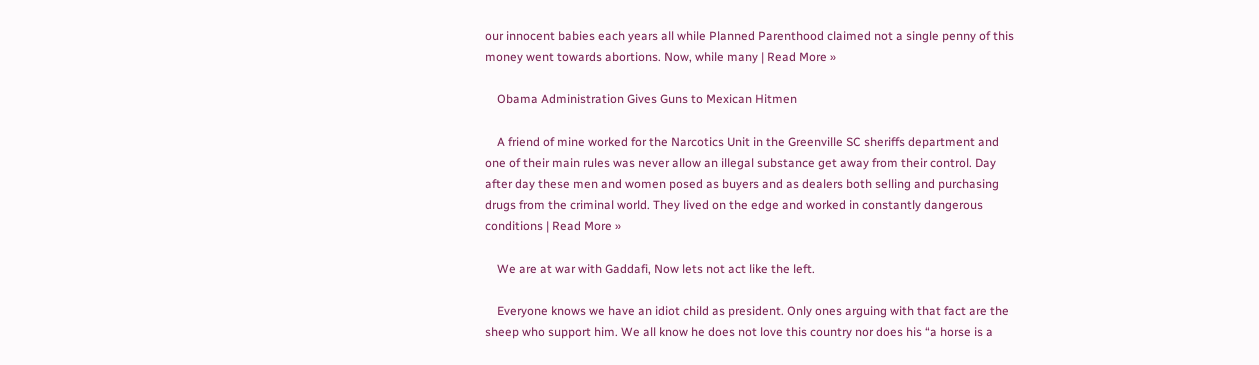our innocent babies each years all while Planned Parenthood claimed not a single penny of this money went towards abortions. Now, while many | Read More »

    Obama Administration Gives Guns to Mexican Hitmen

    A friend of mine worked for the Narcotics Unit in the Greenville SC sheriffs department and one of their main rules was never allow an illegal substance get away from their control. Day after day these men and women posed as buyers and as dealers both selling and purchasing drugs from the criminal world. They lived on the edge and worked in constantly dangerous conditions | Read More »

    We are at war with Gaddafi, Now lets not act like the left.

    Everyone knows we have an idiot child as president. Only ones arguing with that fact are the sheep who support him. We all know he does not love this country nor does his “a horse is a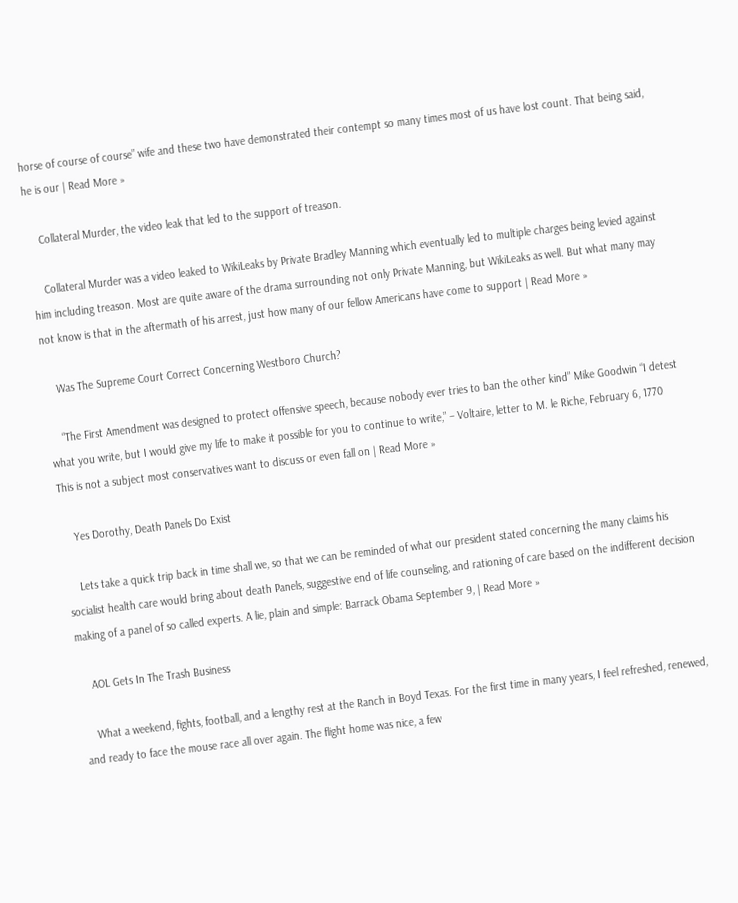horse of course of course” wife and these two have demonstrated their contempt so many times most of us have lost count. That being said, he is our | Read More »

    Collateral Murder, the video leak that led to the support of treason.

    Collateral Murder was a video leaked to WikiLeaks by Private Bradley Manning which eventually led to multiple charges being levied against him including treason. Most are quite aware of the drama surrounding not only Private Manning, but WikiLeaks as well. But what many may not know is that in the aftermath of his arrest, just how many of our fellow Americans have come to support | Read More »

    Was The Supreme Court Correct Concerning Westboro Church?

    “The First Amendment was designed to protect offensive speech, because nobody ever tries to ban the other kind” Mike Goodwin “I detest what you write, but I would give my life to make it possible for you to continue to write,” – Voltaire, letter to M. le Riche, February 6, 1770 This is not a subject most conservatives want to discuss or even fall on | Read More »

    Yes Dorothy, Death Panels Do Exist

    Lets take a quick trip back in time shall we, so that we can be reminded of what our president stated concerning the many claims his socialist health care would bring about death Panels, suggestive end of life counseling, and rationing of care based on the indifferent decision making of a panel of so called experts. A lie, plain and simple: Barrack Obama September 9, | Read More »

    AOL Gets In The Trash Business

    What a weekend, fights, football, and a lengthy rest at the Ranch in Boyd Texas. For the first time in many years, I feel refreshed, renewed, and ready to face the mouse race all over again. The flight home was nice, a few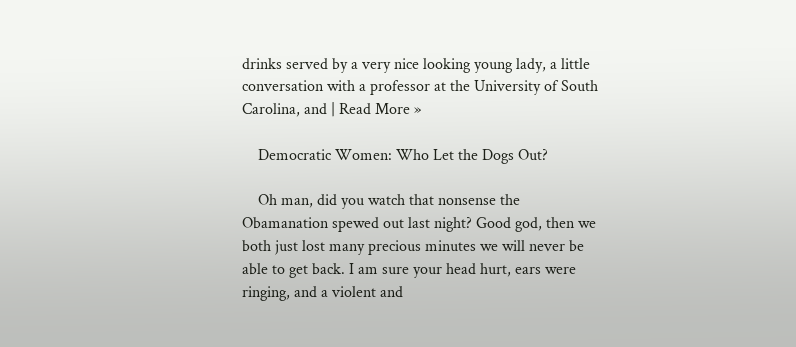drinks served by a very nice looking young lady, a little conversation with a professor at the University of South Carolina, and | Read More »

    Democratic Women: Who Let the Dogs Out?

    Oh man, did you watch that nonsense the Obamanation spewed out last night? Good god, then we both just lost many precious minutes we will never be able to get back. I am sure your head hurt, ears were ringing, and a violent and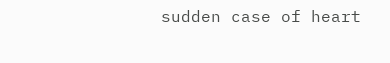sudden case of heart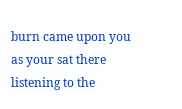burn came upon you as your sat there listening to the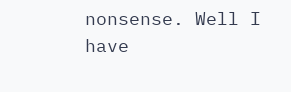nonsense. Well I have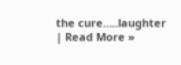the cure…..laughter | Read More »